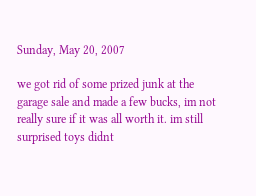Sunday, May 20, 2007

we got rid of some prized junk at the garage sale and made a few bucks, im not really sure if it was all worth it. im still surprised toys didnt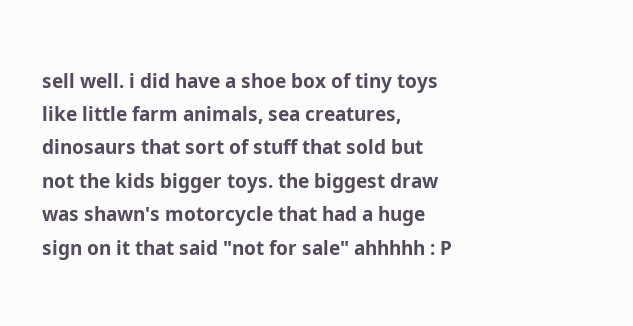sell well. i did have a shoe box of tiny toys like little farm animals, sea creatures, dinosaurs that sort of stuff that sold but not the kids bigger toys. the biggest draw was shawn's motorcycle that had a huge sign on it that said "not for sale" ahhhhh : P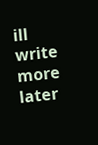ill write more later